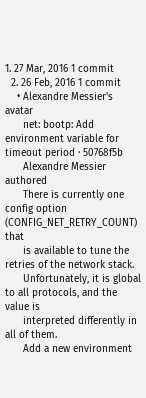1. 27 Mar, 2016 1 commit
  2. 26 Feb, 2016 1 commit
    • Alexandre Messier's avatar
      net: bootp: Add environment variable for timeout period · 50768f5b
      Alexandre Messier authored
      There is currently one config option (CONFIG_NET_RETRY_COUNT) that
      is available to tune the retries of the network stack.
      Unfortunately, it is global to all protocols, and the value is
      interpreted differently in all of them.
      Add a new environment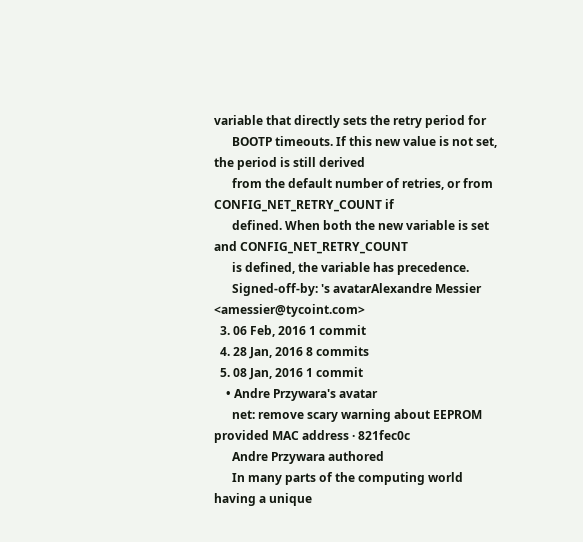variable that directly sets the retry period for
      BOOTP timeouts. If this new value is not set, the period is still derived
      from the default number of retries, or from CONFIG_NET_RETRY_COUNT if
      defined. When both the new variable is set and CONFIG_NET_RETRY_COUNT
      is defined, the variable has precedence.
      Signed-off-by: 's avatarAlexandre Messier <amessier@tycoint.com>
  3. 06 Feb, 2016 1 commit
  4. 28 Jan, 2016 8 commits
  5. 08 Jan, 2016 1 commit
    • Andre Przywara's avatar
      net: remove scary warning about EEPROM provided MAC address · 821fec0c
      Andre Przywara authored
      In many parts of the computing world having a unique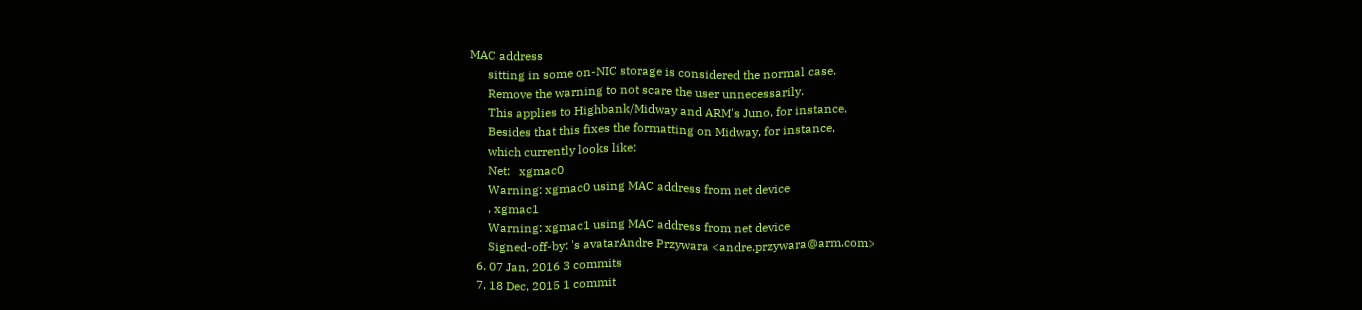MAC address
      sitting in some on-NIC storage is considered the normal case.
      Remove the warning to not scare the user unnecessarily.
      This applies to Highbank/Midway and ARM's Juno, for instance.
      Besides that this fixes the formatting on Midway, for instance,
      which currently looks like:
      Net:   xgmac0
      Warning: xgmac0 using MAC address from net device
      , xgmac1
      Warning: xgmac1 using MAC address from net device
      Signed-off-by: 's avatarAndre Przywara <andre.przywara@arm.com>
  6. 07 Jan, 2016 3 commits
  7. 18 Dec, 2015 1 commit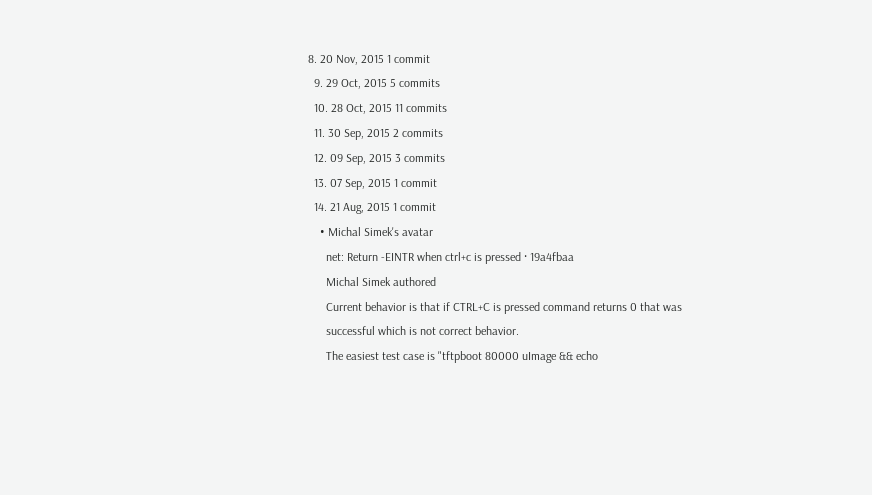8. 20 Nov, 2015 1 commit
  9. 29 Oct, 2015 5 commits
  10. 28 Oct, 2015 11 commits
  11. 30 Sep, 2015 2 commits
  12. 09 Sep, 2015 3 commits
  13. 07 Sep, 2015 1 commit
  14. 21 Aug, 2015 1 commit
    • Michal Simek's avatar
      net: Return -EINTR when ctrl+c is pressed · 19a4fbaa
      Michal Simek authored
      Current behavior is that if CTRL+C is pressed command returns 0 that was
      successful which is not correct behavior.
      The easiest test case is "tftpboot 80000 uImage && echo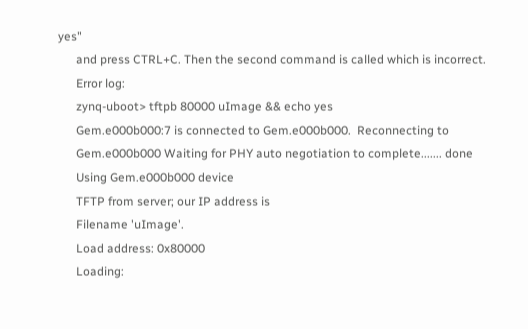yes"
      and press CTRL+C. Then the second command is called which is incorrect.
      Error log:
      zynq-uboot> tftpb 80000 uImage && echo yes
      Gem.e000b000:7 is connected to Gem.e000b000.  Reconnecting to
      Gem.e000b000 Waiting for PHY auto negotiation to complete....... done
      Using Gem.e000b000 device
      TFTP from server; our IP address is
      Filename 'uImage'.
      Load address: 0x80000
      Loading: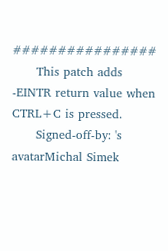################
      This patch adds -EINTR return value when CTRL+C is pressed.
      Signed-off-by: 's avatarMichal Simek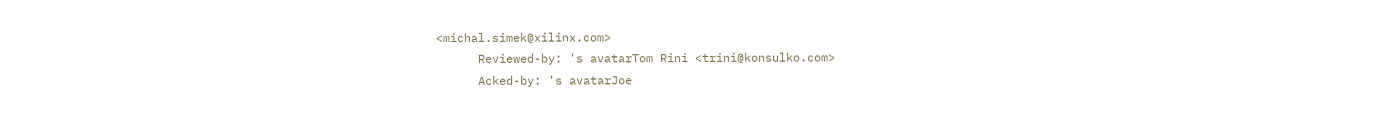<michal.simek@xilinx.com>
      Reviewed-by: 's avatarTom Rini <trini@konsulko.com>
      Acked-by: 's avatarJoe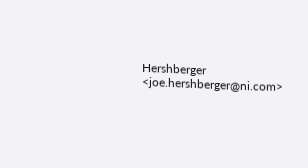Hershberger <joe.hershberger@ni.com>